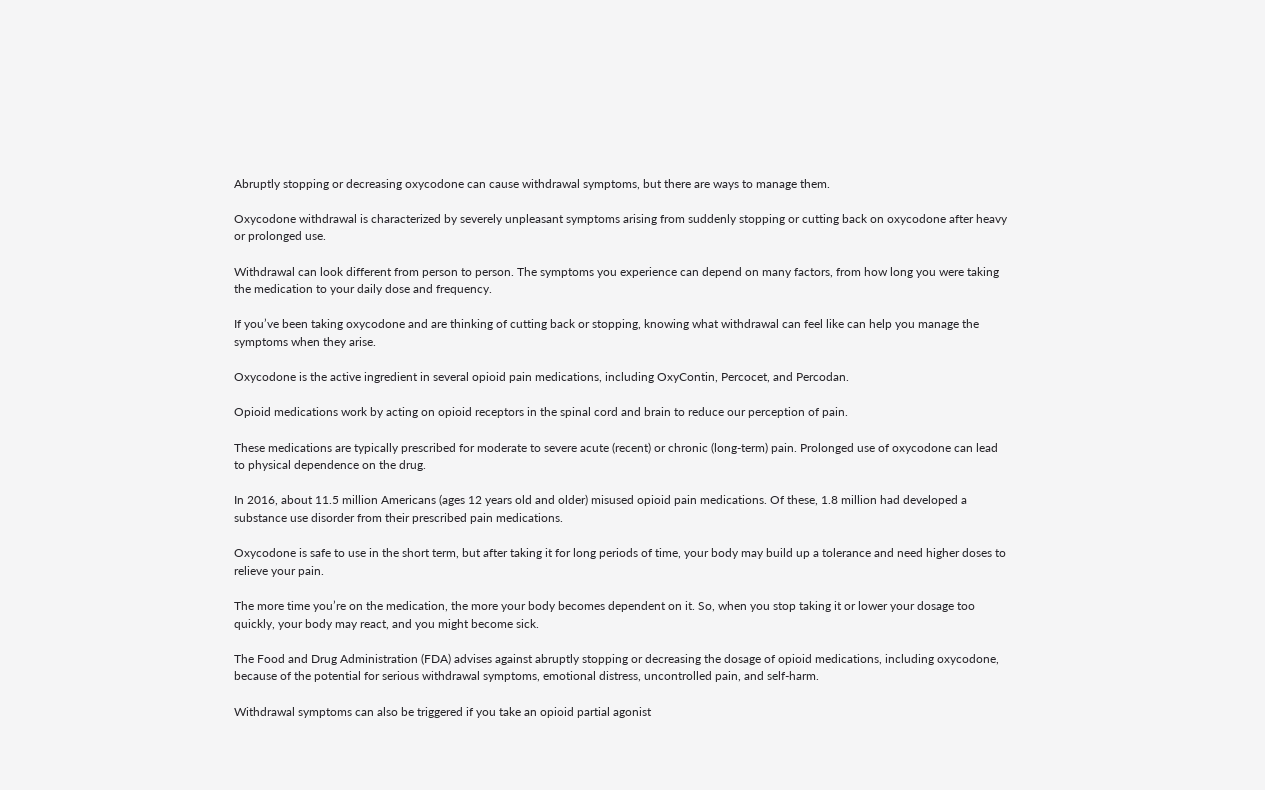Abruptly stopping or decreasing oxycodone can cause withdrawal symptoms, but there are ways to manage them.

Oxycodone withdrawal is characterized by severely unpleasant symptoms arising from suddenly stopping or cutting back on oxycodone after heavy or prolonged use.

Withdrawal can look different from person to person. The symptoms you experience can depend on many factors, from how long you were taking the medication to your daily dose and frequency.

If you’ve been taking oxycodone and are thinking of cutting back or stopping, knowing what withdrawal can feel like can help you manage the symptoms when they arise.

Oxycodone is the active ingredient in several opioid pain medications, including OxyContin, Percocet, and Percodan.

Opioid medications work by acting on opioid receptors in the spinal cord and brain to reduce our perception of pain.

These medications are typically prescribed for moderate to severe acute (recent) or chronic (long-term) pain. Prolonged use of oxycodone can lead to physical dependence on the drug.

In 2016, about 11.5 million Americans (ages 12 years old and older) misused opioid pain medications. Of these, 1.8 million had developed a substance use disorder from their prescribed pain medications.

Oxycodone is safe to use in the short term, but after taking it for long periods of time, your body may build up a tolerance and need higher doses to relieve your pain.

The more time you’re on the medication, the more your body becomes dependent on it. So, when you stop taking it or lower your dosage too quickly, your body may react, and you might become sick.

The Food and Drug Administration (FDA) advises against abruptly stopping or decreasing the dosage of opioid medications, including oxycodone, because of the potential for serious withdrawal symptoms, emotional distress, uncontrolled pain, and self-harm.

Withdrawal symptoms can also be triggered if you take an opioid partial agonist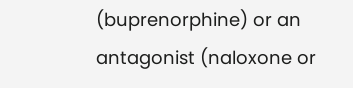(buprenorphine) or an antagonist (naloxone or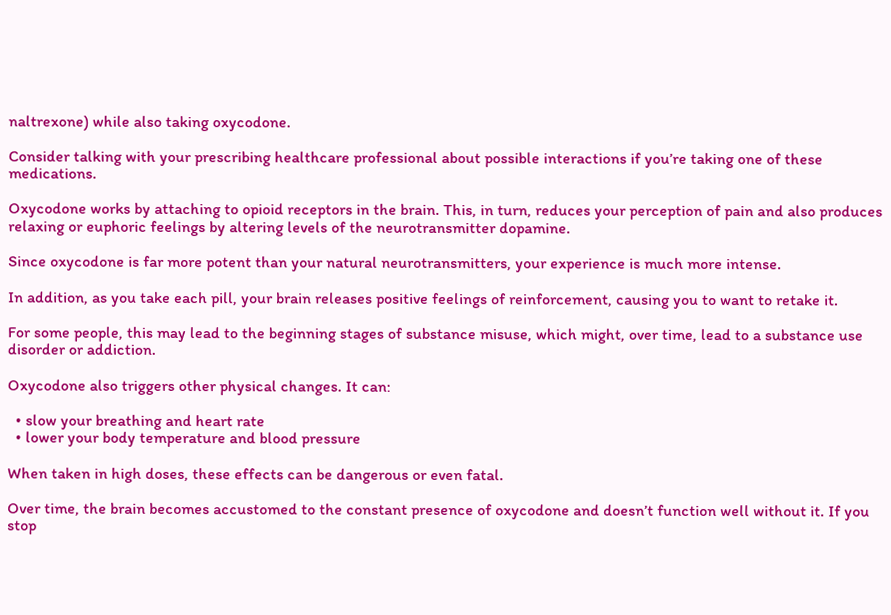naltrexone) while also taking oxycodone.

Consider talking with your prescribing healthcare professional about possible interactions if you’re taking one of these medications.

Oxycodone works by attaching to opioid receptors in the brain. This, in turn, reduces your perception of pain and also produces relaxing or euphoric feelings by altering levels of the neurotransmitter dopamine.

Since oxycodone is far more potent than your natural neurotransmitters, your experience is much more intense.

In addition, as you take each pill, your brain releases positive feelings of reinforcement, causing you to want to retake it.

For some people, this may lead to the beginning stages of substance misuse, which might, over time, lead to a substance use disorder or addiction.

Oxycodone also triggers other physical changes. It can:

  • slow your breathing and heart rate
  • lower your body temperature and blood pressure

When taken in high doses, these effects can be dangerous or even fatal.

Over time, the brain becomes accustomed to the constant presence of oxycodone and doesn’t function well without it. If you stop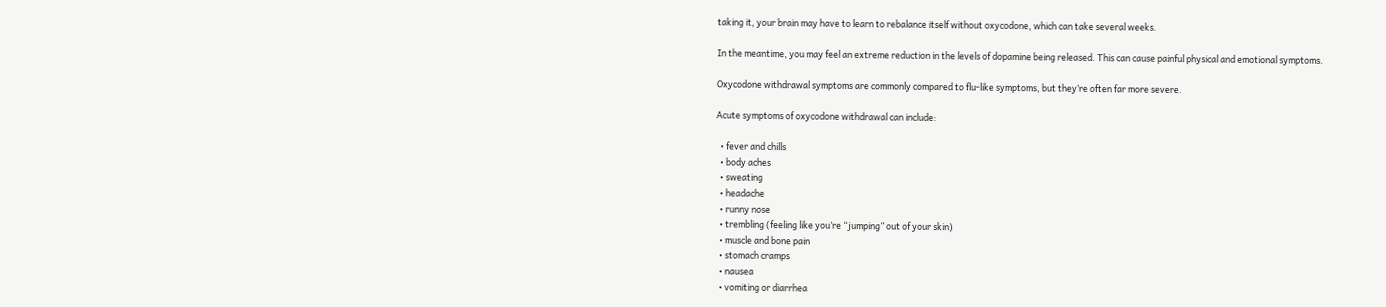taking it, your brain may have to learn to rebalance itself without oxycodone, which can take several weeks.

In the meantime, you may feel an extreme reduction in the levels of dopamine being released. This can cause painful physical and emotional symptoms.

Oxycodone withdrawal symptoms are commonly compared to flu-like symptoms, but they’re often far more severe.

Acute symptoms of oxycodone withdrawal can include:

  • fever and chills
  • body aches
  • sweating
  • headache
  • runny nose
  • trembling (feeling like you’re “jumping” out of your skin)
  • muscle and bone pain
  • stomach cramps
  • nausea
  • vomiting or diarrhea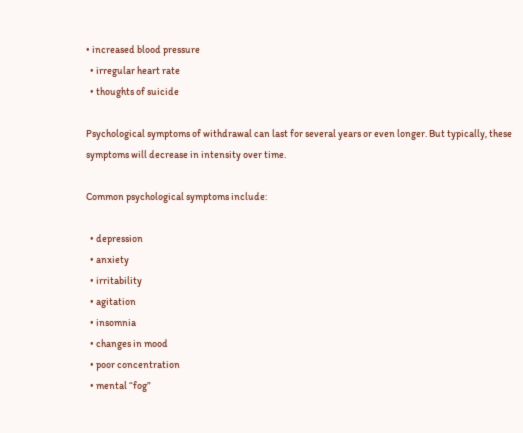• increased blood pressure
  • irregular heart rate
  • thoughts of suicide

Psychological symptoms of withdrawal can last for several years or even longer. But typically, these symptoms will decrease in intensity over time.

Common psychological symptoms include:

  • depression
  • anxiety
  • irritability
  • agitation
  • insomnia
  • changes in mood
  • poor concentration
  • mental “fog”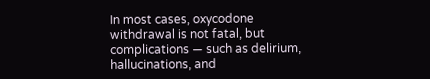In most cases, oxycodone withdrawal is not fatal, but complications — such as delirium, hallucinations, and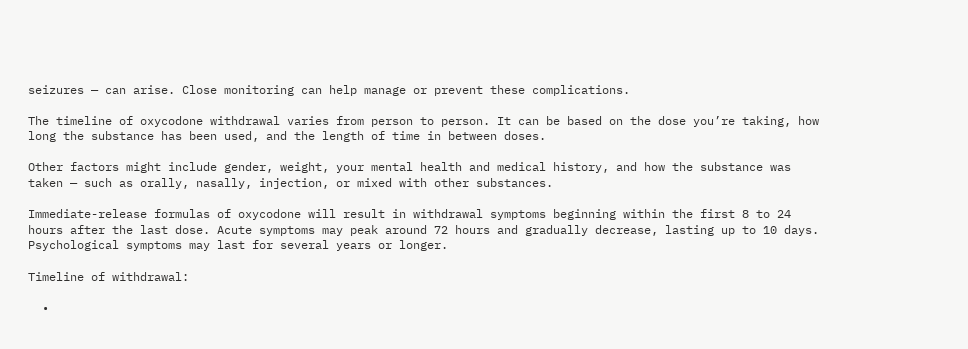seizures — can arise. Close monitoring can help manage or prevent these complications.

The timeline of oxycodone withdrawal varies from person to person. It can be based on the dose you’re taking, how long the substance has been used, and the length of time in between doses.

Other factors might include gender, weight, your mental health and medical history, and how the substance was taken — such as orally, nasally, injection, or mixed with other substances.

Immediate-release formulas of oxycodone will result in withdrawal symptoms beginning within the first 8 to 24 hours after the last dose. Acute symptoms may peak around 72 hours and gradually decrease, lasting up to 10 days. Psychological symptoms may last for several years or longer.

Timeline of withdrawal:

  •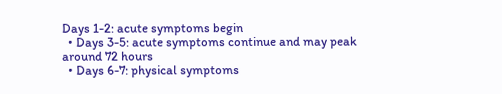Days 1-2: acute symptoms begin
  • Days 3-5: acute symptoms continue and may peak around 72 hours
  • Days 6-7: physical symptoms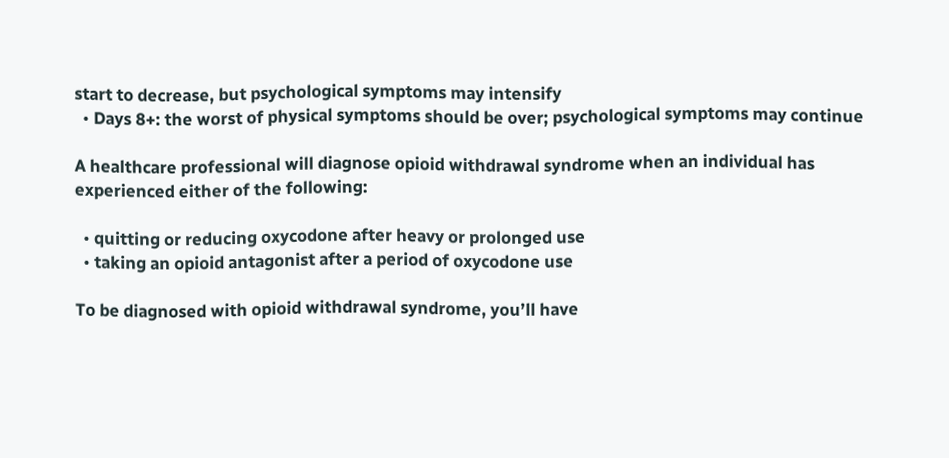start to decrease, but psychological symptoms may intensify
  • Days 8+: the worst of physical symptoms should be over; psychological symptoms may continue

A healthcare professional will diagnose opioid withdrawal syndrome when an individual has experienced either of the following:

  • quitting or reducing oxycodone after heavy or prolonged use
  • taking an opioid antagonist after a period of oxycodone use

To be diagnosed with opioid withdrawal syndrome, you’ll have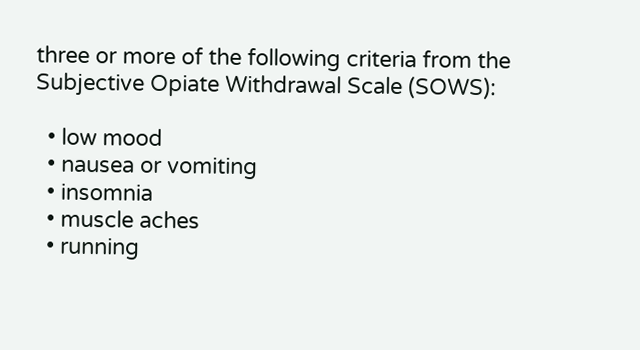three or more of the following criteria from the Subjective Opiate Withdrawal Scale (SOWS):

  • low mood
  • nausea or vomiting
  • insomnia
  • muscle aches
  • running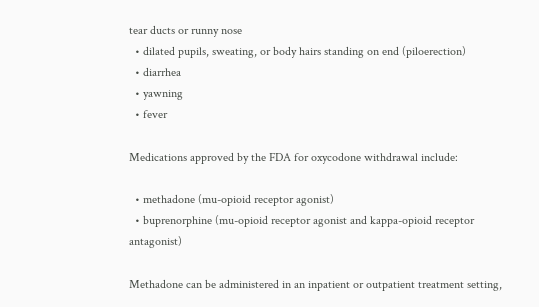tear ducts or runny nose
  • dilated pupils, sweating, or body hairs standing on end (piloerection)
  • diarrhea
  • yawning
  • fever

Medications approved by the FDA for oxycodone withdrawal include:

  • methadone (mu-opioid receptor agonist)
  • buprenorphine (mu-opioid receptor agonist and kappa-opioid receptor antagonist)

Methadone can be administered in an inpatient or outpatient treatment setting,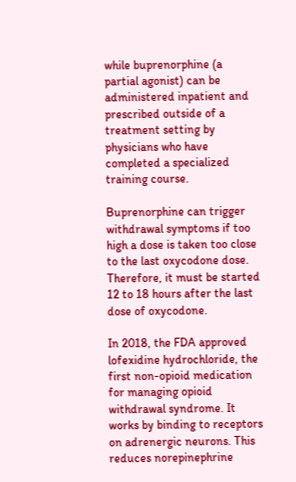while buprenorphine (a partial agonist) can be administered inpatient and prescribed outside of a treatment setting by physicians who have completed a specialized training course.

Buprenorphine can trigger withdrawal symptoms if too high a dose is taken too close to the last oxycodone dose. Therefore, it must be started 12 to 18 hours after the last dose of oxycodone.

In 2018, the FDA approved lofexidine hydrochloride, the first non-opioid medication for managing opioid withdrawal syndrome. It works by binding to receptors on adrenergic neurons. This reduces norepinephrine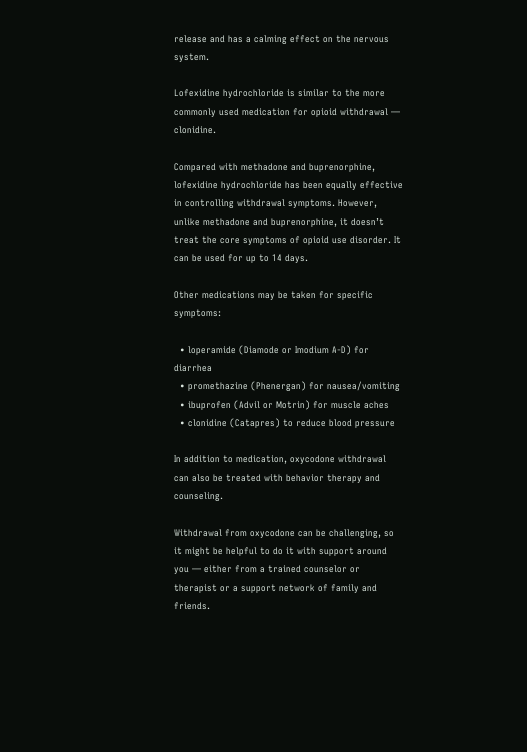release and has a calming effect on the nervous system.

Lofexidine hydrochloride is similar to the more commonly used medication for opioid withdrawal — clonidine.

Compared with methadone and buprenorphine, lofexidine hydrochloride has been equally effective in controlling withdrawal symptoms. However, unlike methadone and buprenorphine, it doesn’t treat the core symptoms of opioid use disorder. It can be used for up to 14 days.

Other medications may be taken for specific symptoms:

  • loperamide (Diamode or Imodium A-D) for diarrhea
  • promethazine (Phenergan) for nausea/vomiting
  • ibuprofen (Advil or Motrin) for muscle aches
  • clonidine (Catapres) to reduce blood pressure

In addition to medication, oxycodone withdrawal can also be treated with behavior therapy and counseling.

Withdrawal from oxycodone can be challenging, so it might be helpful to do it with support around you — either from a trained counselor or therapist or a support network of family and friends.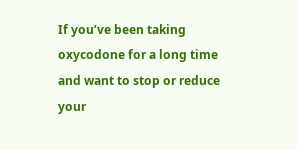If you’ve been taking oxycodone for a long time and want to stop or reduce your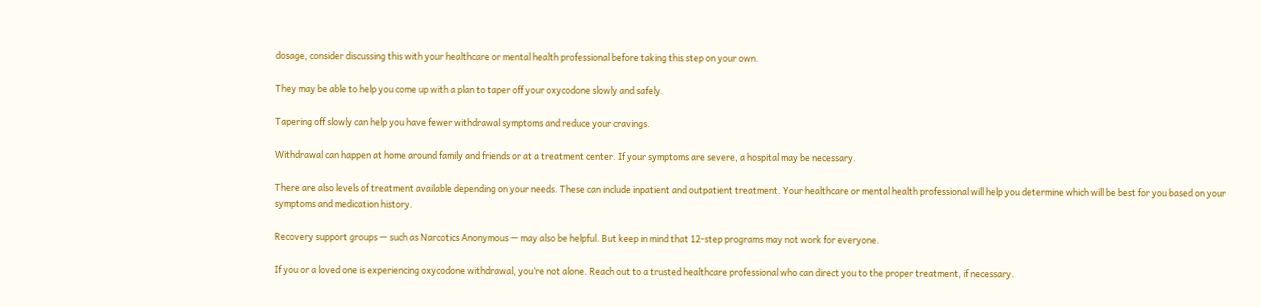dosage, consider discussing this with your healthcare or mental health professional before taking this step on your own.

They may be able to help you come up with a plan to taper off your oxycodone slowly and safely.

Tapering off slowly can help you have fewer withdrawal symptoms and reduce your cravings.

Withdrawal can happen at home around family and friends or at a treatment center. If your symptoms are severe, a hospital may be necessary.

There are also levels of treatment available depending on your needs. These can include inpatient and outpatient treatment. Your healthcare or mental health professional will help you determine which will be best for you based on your symptoms and medication history.

Recovery support groups — such as Narcotics Anonymous — may also be helpful. But keep in mind that 12-step programs may not work for everyone.

If you or a loved one is experiencing oxycodone withdrawal, you’re not alone. Reach out to a trusted healthcare professional who can direct you to the proper treatment, if necessary.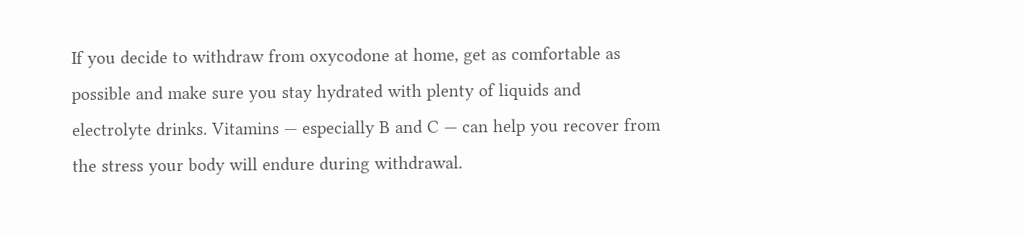If you decide to withdraw from oxycodone at home, get as comfortable as possible and make sure you stay hydrated with plenty of liquids and electrolyte drinks. Vitamins — especially B and C — can help you recover from the stress your body will endure during withdrawal.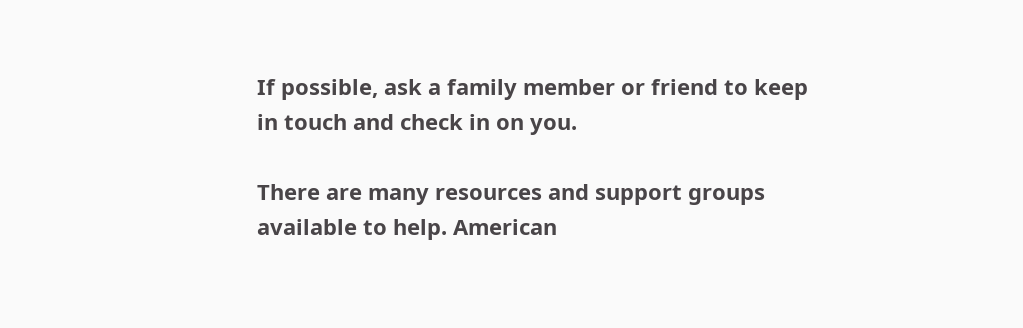If possible, ask a family member or friend to keep in touch and check in on you.

There are many resources and support groups available to help. American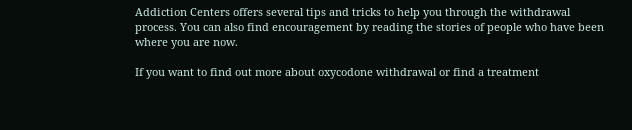Addiction Centers offers several tips and tricks to help you through the withdrawal process. You can also find encouragement by reading the stories of people who have been where you are now.

If you want to find out more about oxycodone withdrawal or find a treatment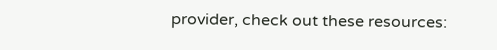provider, check out these resources: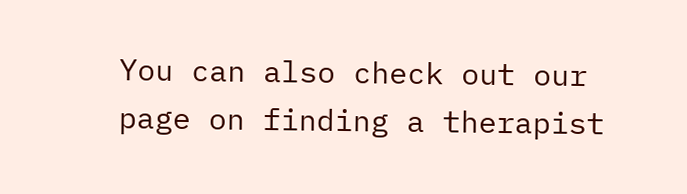You can also check out our page on finding a therapist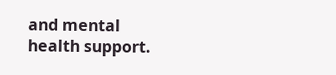and mental health support.